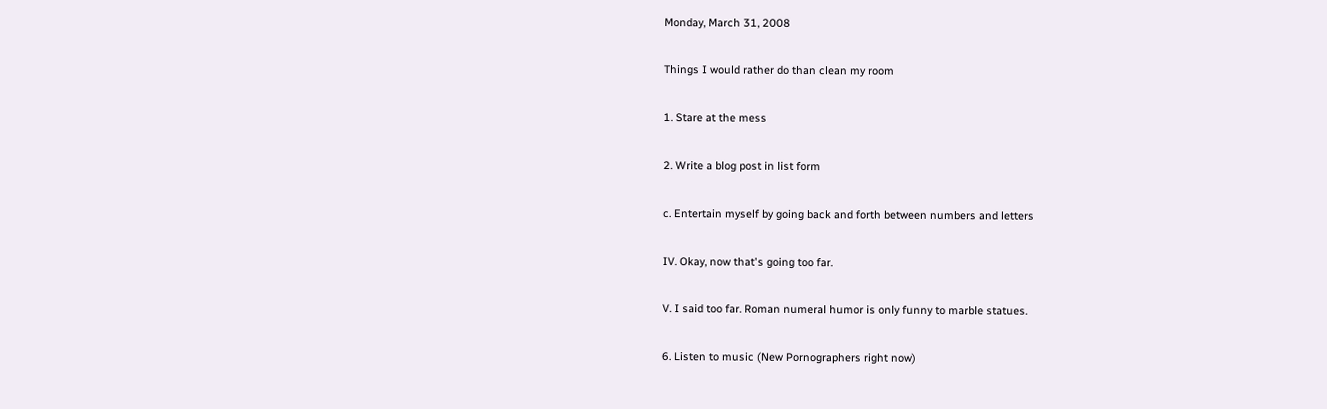Monday, March 31, 2008

Things I would rather do than clean my room

1. Stare at the mess

2. Write a blog post in list form

c. Entertain myself by going back and forth between numbers and letters

IV. Okay, now that's going too far.

V. I said too far. Roman numeral humor is only funny to marble statues.

6. Listen to music (New Pornographers right now)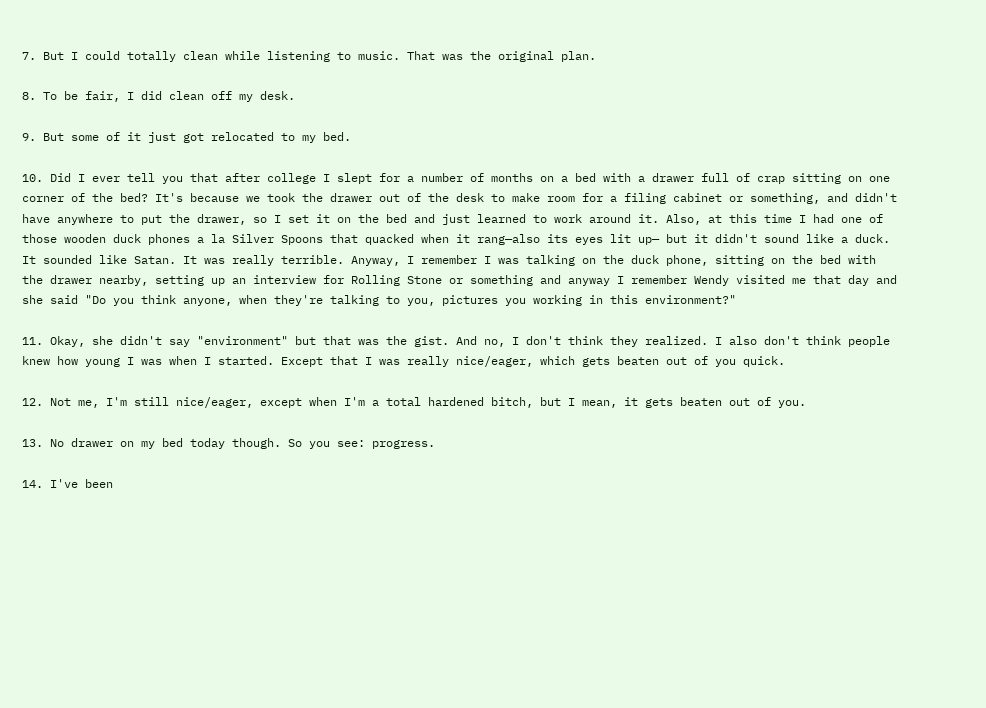7. But I could totally clean while listening to music. That was the original plan.

8. To be fair, I did clean off my desk.

9. But some of it just got relocated to my bed.

10. Did I ever tell you that after college I slept for a number of months on a bed with a drawer full of crap sitting on one corner of the bed? It's because we took the drawer out of the desk to make room for a filing cabinet or something, and didn't have anywhere to put the drawer, so I set it on the bed and just learned to work around it. Also, at this time I had one of those wooden duck phones a la Silver Spoons that quacked when it rang—also its eyes lit up— but it didn't sound like a duck. It sounded like Satan. It was really terrible. Anyway, I remember I was talking on the duck phone, sitting on the bed with the drawer nearby, setting up an interview for Rolling Stone or something and anyway I remember Wendy visited me that day and she said "Do you think anyone, when they're talking to you, pictures you working in this environment?"

11. Okay, she didn't say "environment" but that was the gist. And no, I don't think they realized. I also don't think people knew how young I was when I started. Except that I was really nice/eager, which gets beaten out of you quick.

12. Not me, I'm still nice/eager, except when I'm a total hardened bitch, but I mean, it gets beaten out of you.

13. No drawer on my bed today though. So you see: progress.

14. I've been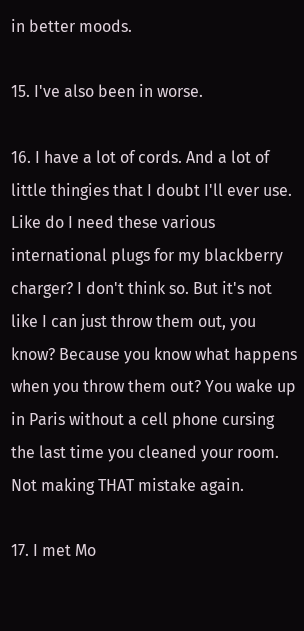in better moods.

15. I've also been in worse.

16. I have a lot of cords. And a lot of little thingies that I doubt I'll ever use. Like do I need these various international plugs for my blackberry charger? I don't think so. But it's not like I can just throw them out, you know? Because you know what happens when you throw them out? You wake up in Paris without a cell phone cursing the last time you cleaned your room. Not making THAT mistake again.

17. I met Mo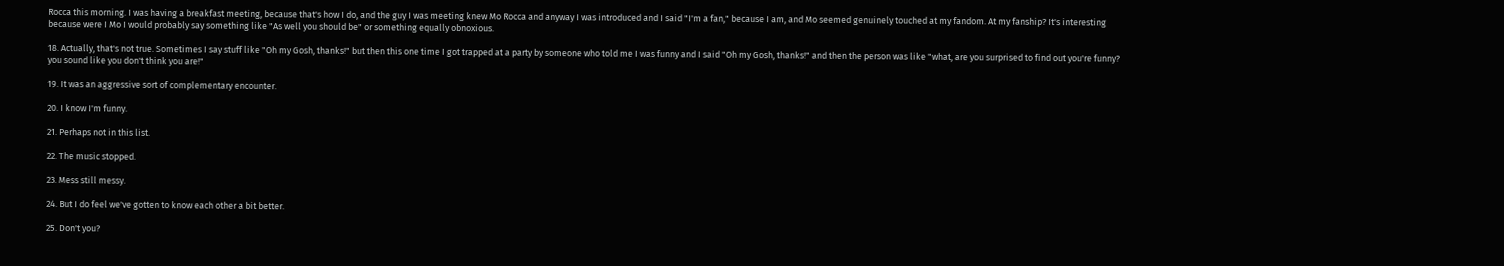Rocca this morning. I was having a breakfast meeting, because that's how I do, and the guy I was meeting knew Mo Rocca and anyway I was introduced and I said "I'm a fan," because I am, and Mo seemed genuinely touched at my fandom. At my fanship? It's interesting because were I Mo I would probably say something like "As well you should be" or something equally obnoxious.

18. Actually, that's not true. Sometimes I say stuff like "Oh my Gosh, thanks!" but then this one time I got trapped at a party by someone who told me I was funny and I said "Oh my Gosh, thanks!" and then the person was like "what, are you surprised to find out you're funny? you sound like you don't think you are!"

19. It was an aggressive sort of complementary encounter.

20. I know I'm funny.

21. Perhaps not in this list.

22. The music stopped.

23. Mess still messy.

24. But I do feel we've gotten to know each other a bit better.

25. Don't you?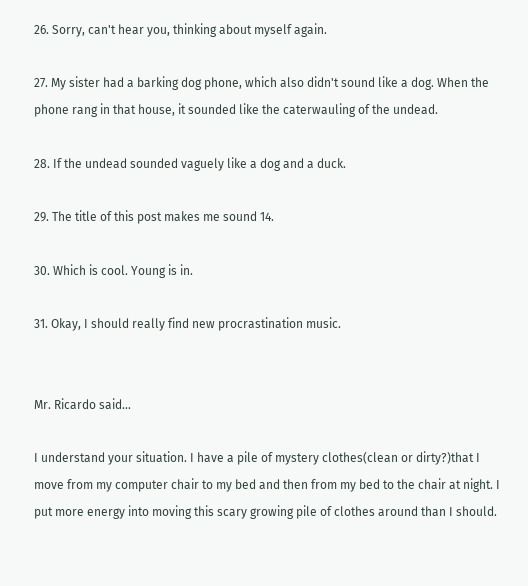26. Sorry, can't hear you, thinking about myself again.

27. My sister had a barking dog phone, which also didn't sound like a dog. When the phone rang in that house, it sounded like the caterwauling of the undead.

28. If the undead sounded vaguely like a dog and a duck.

29. The title of this post makes me sound 14.

30. Which is cool. Young is in.

31. Okay, I should really find new procrastination music.


Mr. Ricardo said...

I understand your situation. I have a pile of mystery clothes(clean or dirty?)that I move from my computer chair to my bed and then from my bed to the chair at night. I put more energy into moving this scary growing pile of clothes around than I should.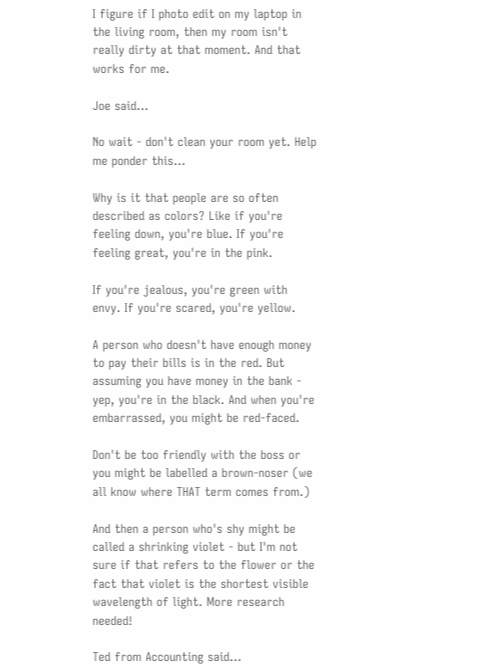I figure if I photo edit on my laptop in the living room, then my room isn't really dirty at that moment. And that works for me.

Joe said...

No wait - don't clean your room yet. Help me ponder this...

Why is it that people are so often described as colors? Like if you're feeling down, you're blue. If you're feeling great, you're in the pink.

If you're jealous, you're green with envy. If you're scared, you're yellow.

A person who doesn't have enough money to pay their bills is in the red. But assuming you have money in the bank - yep, you're in the black. And when you're embarrassed, you might be red-faced.

Don't be too friendly with the boss or you might be labelled a brown-noser (we all know where THAT term comes from.)

And then a person who's shy might be called a shrinking violet - but I'm not sure if that refers to the flower or the fact that violet is the shortest visible wavelength of light. More research needed!

Ted from Accounting said...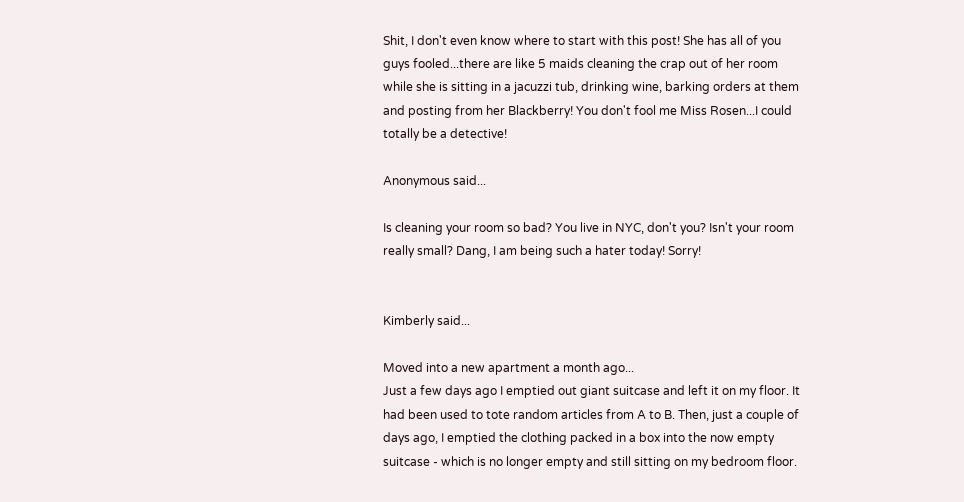Shit, I don't even know where to start with this post! She has all of you guys fooled...there are like 5 maids cleaning the crap out of her room while she is sitting in a jacuzzi tub, drinking wine, barking orders at them and posting from her Blackberry! You don't fool me Miss Rosen...I could totally be a detective!

Anonymous said...

Is cleaning your room so bad? You live in NYC, don't you? Isn't your room really small? Dang, I am being such a hater today! Sorry!


Kimberly said...

Moved into a new apartment a month ago...
Just a few days ago I emptied out giant suitcase and left it on my floor. It had been used to tote random articles from A to B. Then, just a couple of days ago, I emptied the clothing packed in a box into the now empty suitcase - which is no longer empty and still sitting on my bedroom floor.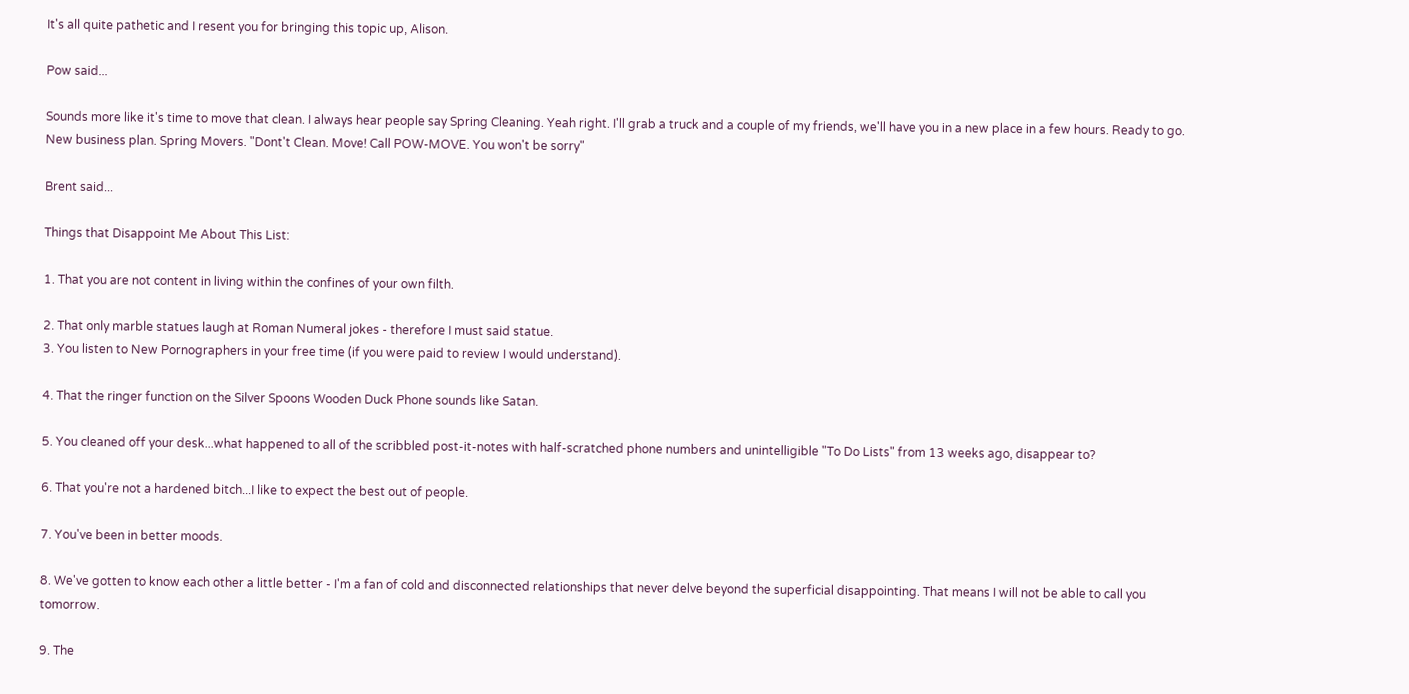It's all quite pathetic and I resent you for bringing this topic up, Alison.

Pow said...

Sounds more like it's time to move that clean. I always hear people say Spring Cleaning. Yeah right. I'll grab a truck and a couple of my friends, we'll have you in a new place in a few hours. Ready to go.
New business plan. Spring Movers. "Dont't Clean. Move! Call POW-MOVE. You won't be sorry"

Brent said...

Things that Disappoint Me About This List:

1. That you are not content in living within the confines of your own filth.

2. That only marble statues laugh at Roman Numeral jokes - therefore I must said statue.
3. You listen to New Pornographers in your free time (if you were paid to review I would understand).

4. That the ringer function on the Silver Spoons Wooden Duck Phone sounds like Satan.

5. You cleaned off your desk...what happened to all of the scribbled post-it-notes with half-scratched phone numbers and unintelligible "To Do Lists" from 13 weeks ago, disappear to?

6. That you're not a hardened bitch...I like to expect the best out of people.

7. You've been in better moods.

8. We've gotten to know each other a little better - I'm a fan of cold and disconnected relationships that never delve beyond the superficial disappointing. That means I will not be able to call you tomorrow.

9. The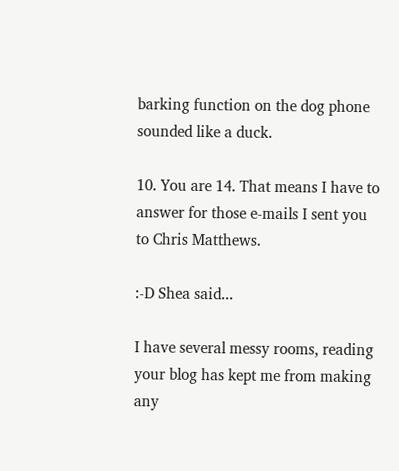barking function on the dog phone sounded like a duck.

10. You are 14. That means I have to answer for those e-mails I sent you to Chris Matthews.

:-D Shea said...

I have several messy rooms, reading your blog has kept me from making any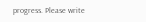progress. Please write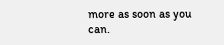more as soon as you can.